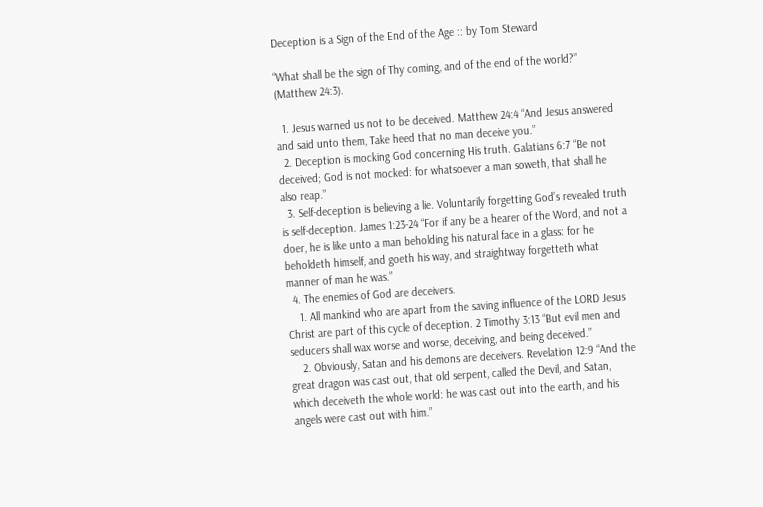Deception is a Sign of the End of the Age :: by Tom Steward

“What shall be the sign of Thy coming, and of the end of the world?”
(Matthew 24:3).

  1. Jesus warned us not to be deceived. Matthew 24:4 “And Jesus answered and said unto them, Take heed that no man deceive you.”
  2. Deception is mocking God concerning His truth. Galatians 6:7 “Be not deceived; God is not mocked: for whatsoever a man soweth, that shall he also reap.”
  3. Self-deception is believing a lie. Voluntarily forgetting God’s revealed truth is self-deception. James 1:23-24 “For if any be a hearer of the Word, and not a doer, he is like unto a man beholding his natural face in a glass: for he beholdeth himself, and goeth his way, and straightway forgetteth what manner of man he was.”
  4. The enemies of God are deceivers.
    1. All mankind who are apart from the saving influence of the LORD Jesus Christ are part of this cycle of deception. 2 Timothy 3:13 “But evil men and seducers shall wax worse and worse, deceiving, and being deceived.”
    2. Obviously, Satan and his demons are deceivers. Revelation 12:9 “And the great dragon was cast out, that old serpent, called the Devil, and Satan, which deceiveth the whole world: he was cast out into the earth, and his angels were cast out with him.”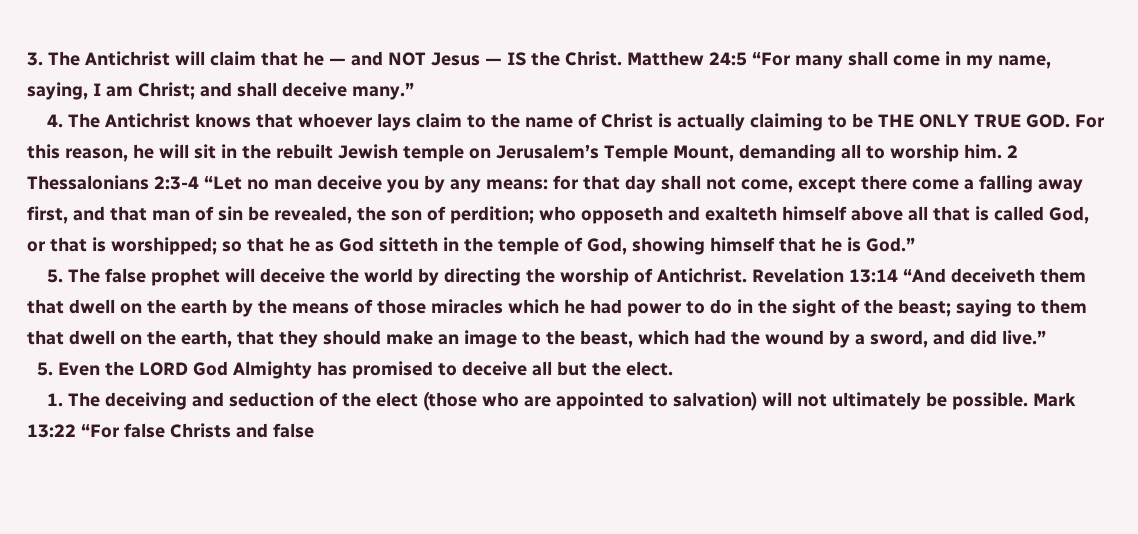3. The Antichrist will claim that he — and NOT Jesus — IS the Christ. Matthew 24:5 “For many shall come in my name, saying, I am Christ; and shall deceive many.”
    4. The Antichrist knows that whoever lays claim to the name of Christ is actually claiming to be THE ONLY TRUE GOD. For this reason, he will sit in the rebuilt Jewish temple on Jerusalem’s Temple Mount, demanding all to worship him. 2 Thessalonians 2:3-4 “Let no man deceive you by any means: for that day shall not come, except there come a falling away first, and that man of sin be revealed, the son of perdition; who opposeth and exalteth himself above all that is called God, or that is worshipped; so that he as God sitteth in the temple of God, showing himself that he is God.”
    5. The false prophet will deceive the world by directing the worship of Antichrist. Revelation 13:14 “And deceiveth them that dwell on the earth by the means of those miracles which he had power to do in the sight of the beast; saying to them that dwell on the earth, that they should make an image to the beast, which had the wound by a sword, and did live.”
  5. Even the LORD God Almighty has promised to deceive all but the elect.
    1. The deceiving and seduction of the elect (those who are appointed to salvation) will not ultimately be possible. Mark 13:22 “For false Christs and false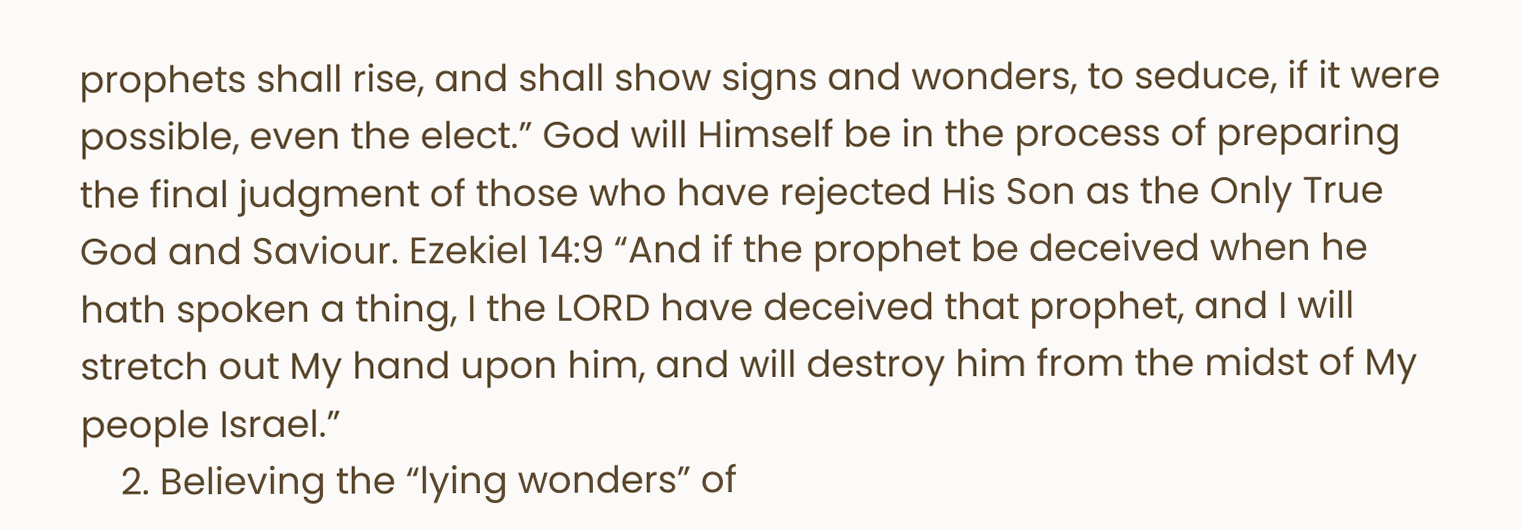prophets shall rise, and shall show signs and wonders, to seduce, if it were possible, even the elect.” God will Himself be in the process of preparing the final judgment of those who have rejected His Son as the Only True God and Saviour. Ezekiel 14:9 “And if the prophet be deceived when he hath spoken a thing, I the LORD have deceived that prophet, and I will stretch out My hand upon him, and will destroy him from the midst of My people Israel.”
    2. Believing the “lying wonders” of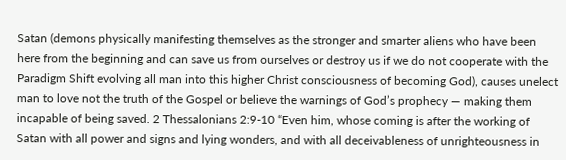Satan (demons physically manifesting themselves as the stronger and smarter aliens who have been here from the beginning and can save us from ourselves or destroy us if we do not cooperate with the Paradigm Shift evolving all man into this higher Christ consciousness of becoming God), causes unelect man to love not the truth of the Gospel or believe the warnings of God’s prophecy — making them incapable of being saved. 2 Thessalonians 2:9-10 “Even him, whose coming is after the working of Satan with all power and signs and lying wonders, and with all deceivableness of unrighteousness in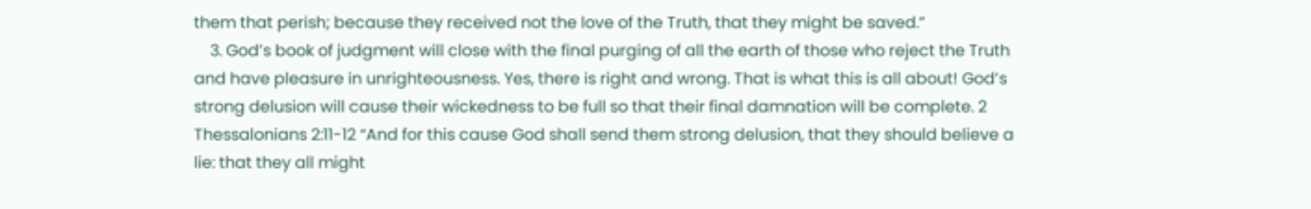them that perish; because they received not the love of the Truth, that they might be saved.”
    3. God’s book of judgment will close with the final purging of all the earth of those who reject the Truth and have pleasure in unrighteousness. Yes, there is right and wrong. That is what this is all about! God’s strong delusion will cause their wickedness to be full so that their final damnation will be complete. 2 Thessalonians 2:11-12 “And for this cause God shall send them strong delusion, that they should believe a lie: that they all might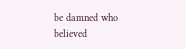be damned who believed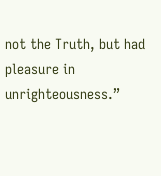not the Truth, but had pleasure in unrighteousness.”